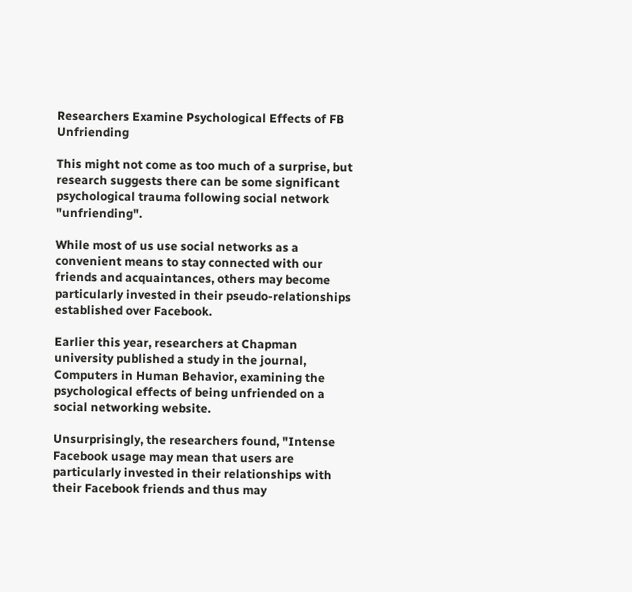Researchers Examine Psychological Effects of FB Unfriending

This might not come as too much of a surprise, but research suggests there can be some significant psychological trauma following social network "unfriending".

While most of us use social networks as a convenient means to stay connected with our friends and acquaintances, others may become particularly invested in their pseudo-relationships established over Facebook.

Earlier this year, researchers at Chapman university published a study in the journal, Computers in Human Behavior, examining the psychological effects of being unfriended on a social networking website.

Unsurprisingly, the researchers found, "Intense Facebook usage may mean that users are particularly invested in their relationships with their Facebook friends and thus may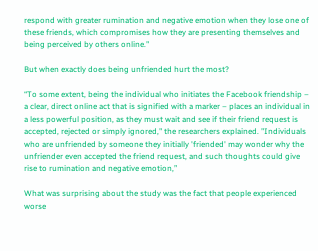respond with greater rumination and negative emotion when they lose one of these friends, which compromises how they are presenting themselves and being perceived by others online."

But when exactly does being unfriended hurt the most?

“To some extent, being the individual who initiates the Facebook friendship – a clear, direct online act that is signified with a marker – places an individual in a less powerful position, as they must wait and see if their friend request is accepted, rejected or simply ignored," the researchers explained. "Individuals who are unfriended by someone they initially 'friended' may wonder why the unfriender even accepted the friend request, and such thoughts could give rise to rumination and negative emotion,”

What was surprising about the study was the fact that people experienced worse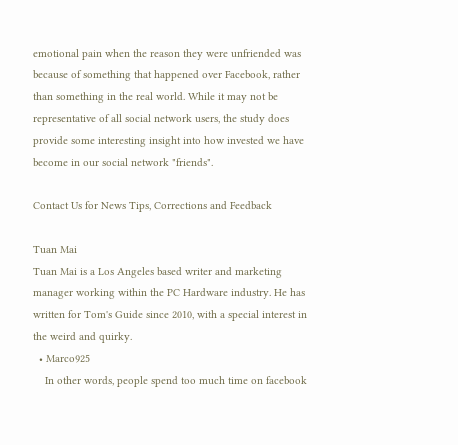emotional pain when the reason they were unfriended was because of something that happened over Facebook, rather than something in the real world. While it may not be representative of all social network users, the study does provide some interesting insight into how invested we have become in our social network "friends".

Contact Us for News Tips, Corrections and Feedback

Tuan Mai
Tuan Mai is a Los Angeles based writer and marketing manager working within the PC Hardware industry. He has written for Tom's Guide since 2010, with a special interest in the weird and quirky.
  • Marco925
    In other words, people spend too much time on facebook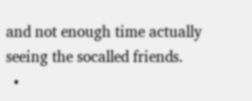and not enough time actually seeing the socalled friends.
  •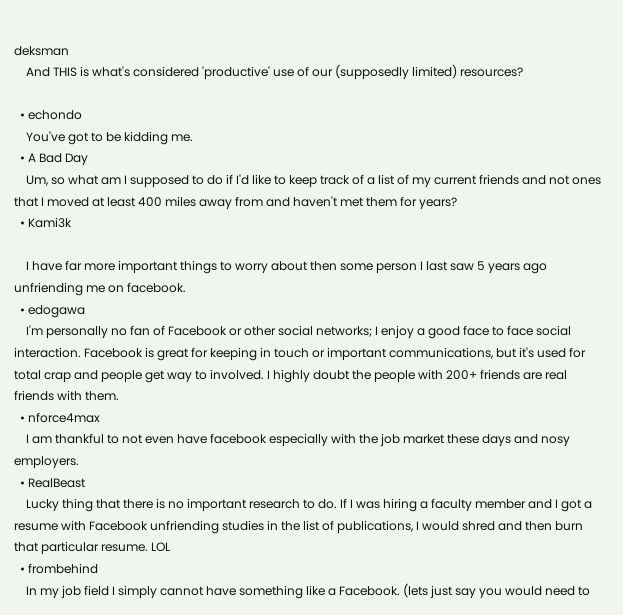deksman
    And THIS is what's considered 'productive' use of our (supposedly limited) resources?

  • echondo
    You've got to be kidding me.
  • A Bad Day
    Um, so what am I supposed to do if I'd like to keep track of a list of my current friends and not ones that I moved at least 400 miles away from and haven't met them for years?
  • Kami3k

    I have far more important things to worry about then some person I last saw 5 years ago unfriending me on facebook.
  • edogawa
    I'm personally no fan of Facebook or other social networks; I enjoy a good face to face social interaction. Facebook is great for keeping in touch or important communications, but it's used for total crap and people get way to involved. I highly doubt the people with 200+ friends are real friends with them.
  • nforce4max
    I am thankful to not even have facebook especially with the job market these days and nosy employers.
  • RealBeast
    Lucky thing that there is no important research to do. If I was hiring a faculty member and I got a resume with Facebook unfriending studies in the list of publications, I would shred and then burn that particular resume. LOL
  • frombehind
    In my job field I simply cannot have something like a Facebook. (lets just say you would need to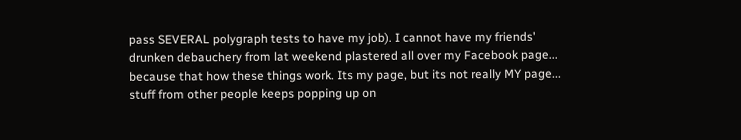pass SEVERAL polygraph tests to have my job). I cannot have my friends' drunken debauchery from lat weekend plastered all over my Facebook page... because that how these things work. Its my page, but its not really MY page... stuff from other people keeps popping up on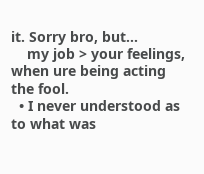it. Sorry bro, but...
    my job > your feelings, when ure being acting the fool.
  • I never understood as to what was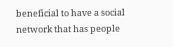beneficial to have a social network that has people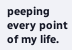peeping every point of my life.